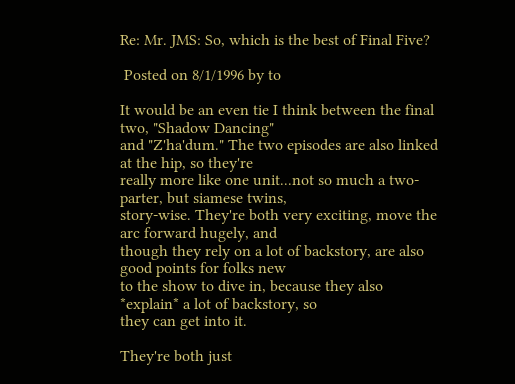Re: Mr. JMS: So, which is the best of Final Five?

 Posted on 8/1/1996 by to

It would be an even tie I think between the final two, "Shadow Dancing"
and "Z'ha'dum." The two episodes are also linked at the hip, so they're
really more like one unit...not so much a two-parter, but siamese twins,
story-wise. They're both very exciting, move the arc forward hugely, and
though they rely on a lot of backstory, are also good points for folks new
to the show to dive in, because they also *explain* a lot of backstory, so
they can get into it.

They're both just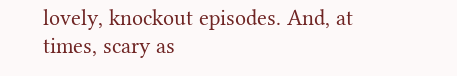lovely, knockout episodes. And, at times, scary as